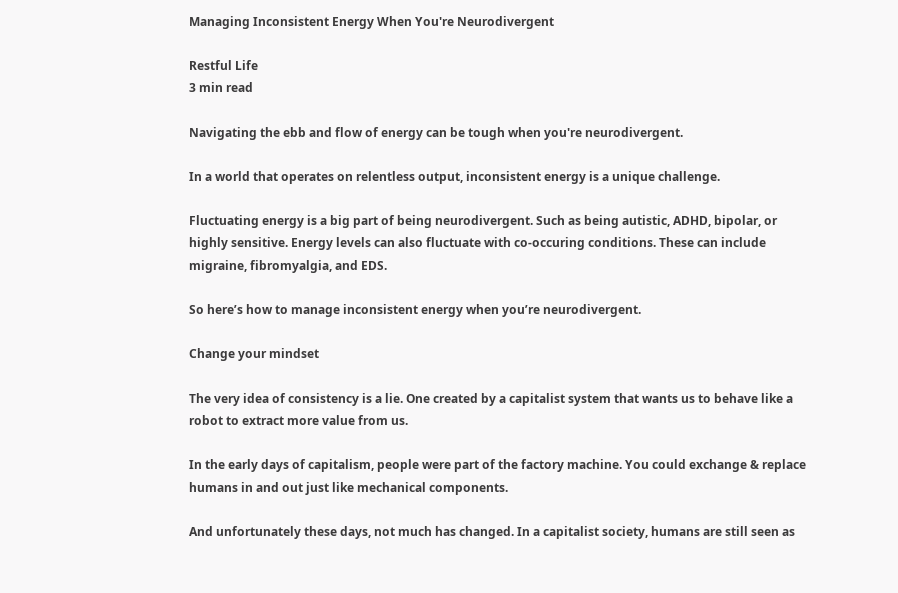Managing Inconsistent Energy When You're Neurodivergent

Restful Life
3 min read

Navigating the ebb and flow of energy can be tough when you're neurodivergent.

In a world that operates on relentless output, inconsistent energy is a unique challenge.

Fluctuating energy is a big part of being neurodivergent. Such as being autistic, ADHD, bipolar, or highly sensitive. Energy levels can also fluctuate with co-occuring conditions. These can include migraine, fibromyalgia, and EDS.

So here’s how to manage inconsistent energy when you’re neurodivergent.

Change your mindset

The very idea of consistency is a lie. One created by a capitalist system that wants us to behave like a robot to extract more value from us.

In the early days of capitalism, people were part of the factory machine. You could exchange & replace humans in and out just like mechanical components.

And unfortunately these days, not much has changed. In a capitalist society, humans are still seen as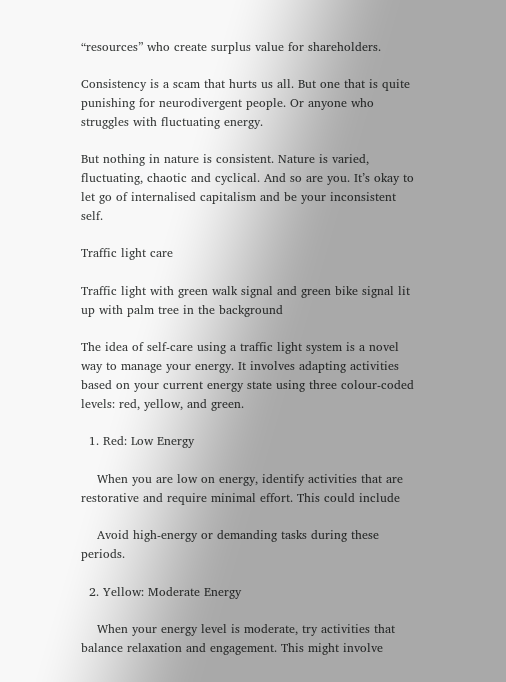“resources” who create surplus value for shareholders.

Consistency is a scam that hurts us all. But one that is quite punishing for neurodivergent people. Or anyone who struggles with fluctuating energy.

But nothing in nature is consistent. Nature is varied, fluctuating, chaotic and cyclical. And so are you. It’s okay to let go of internalised capitalism and be your inconsistent self.

Traffic light care

Traffic light with green walk signal and green bike signal lit up with palm tree in the background

The idea of self-care using a traffic light system is a novel way to manage your energy. It involves adapting activities based on your current energy state using three colour-coded levels: red, yellow, and green.

  1. Red: Low Energy

    When you are low on energy, identify activities that are restorative and require minimal effort. This could include

    Avoid high-energy or demanding tasks during these periods.

  2. Yellow: Moderate Energy

    When your energy level is moderate, try activities that balance relaxation and engagement. This might involve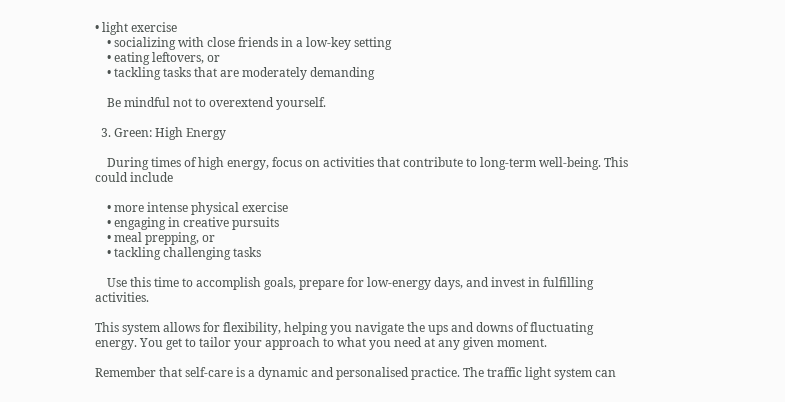• light exercise
    • socializing with close friends in a low-key setting
    • eating leftovers, or
    • tackling tasks that are moderately demanding

    Be mindful not to overextend yourself.

  3. Green: High Energy

    During times of high energy, focus on activities that contribute to long-term well-being. This could include

    • more intense physical exercise
    • engaging in creative pursuits
    • meal prepping, or
    • tackling challenging tasks

    Use this time to accomplish goals, prepare for low-energy days, and invest in fulfilling activities.

This system allows for flexibility, helping you navigate the ups and downs of fluctuating energy. You get to tailor your approach to what you need at any given moment.

Remember that self-care is a dynamic and personalised practice. The traffic light system can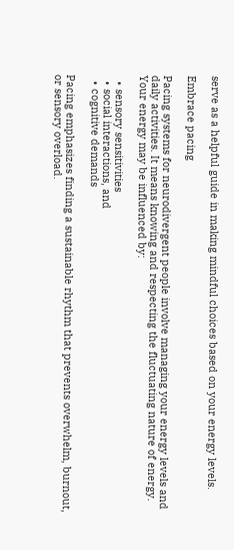serve as a helpful guide in making mindful choices based on your energy levels.

Embrace pacing

Pacing systems for neurodivergent people involve managing your energy levels and daily activities. It means knowing and respecting the fluctuating nature of energy. Your energy may be influenced by:

  • sensory sensitivities
  • social interactions, and
  • cognitive demands

Pacing emphasizes finding a sustainable rhythm that prevents overwhelm, burnout, or sensory overload.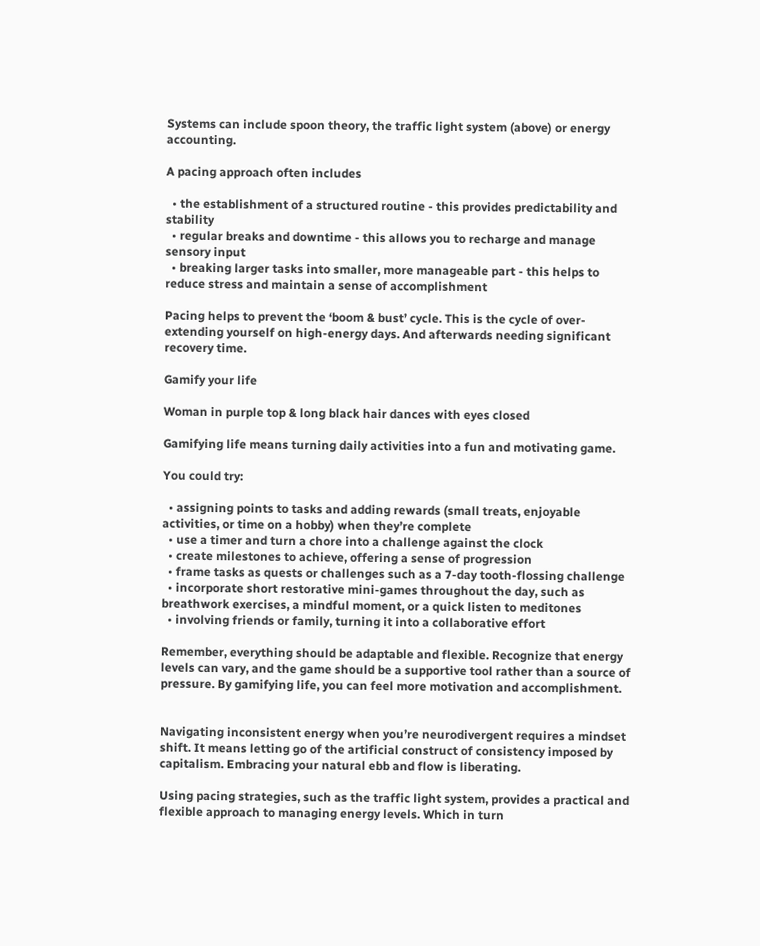Systems can include spoon theory, the traffic light system (above) or energy accounting.

A pacing approach often includes

  • the establishment of a structured routine - this provides predictability and stability
  • regular breaks and downtime - this allows you to recharge and manage sensory input
  • breaking larger tasks into smaller, more manageable part - this helps to reduce stress and maintain a sense of accomplishment

Pacing helps to prevent the ‘boom & bust’ cycle. This is the cycle of over-extending yourself on high-energy days. And afterwards needing significant recovery time.

Gamify your life

Woman in purple top & long black hair dances with eyes closed

Gamifying life means turning daily activities into a fun and motivating game.

You could try:

  • assigning points to tasks and adding rewards (small treats, enjoyable activities, or time on a hobby) when they’re complete
  • use a timer and turn a chore into a challenge against the clock
  • create milestones to achieve, offering a sense of progression
  • frame tasks as quests or challenges such as a 7-day tooth-flossing challenge
  • incorporate short restorative mini-games throughout the day, such as breathwork exercises, a mindful moment, or a quick listen to meditones
  • involving friends or family, turning it into a collaborative effort

Remember, everything should be adaptable and flexible. Recognize that energy levels can vary, and the game should be a supportive tool rather than a source of pressure. By gamifying life, you can feel more motivation and accomplishment.


Navigating inconsistent energy when you’re neurodivergent requires a mindset shift. It means letting go of the artificial construct of consistency imposed by capitalism. Embracing your natural ebb and flow is liberating.

Using pacing strategies, such as the traffic light system, provides a practical and flexible approach to managing energy levels. Which in turn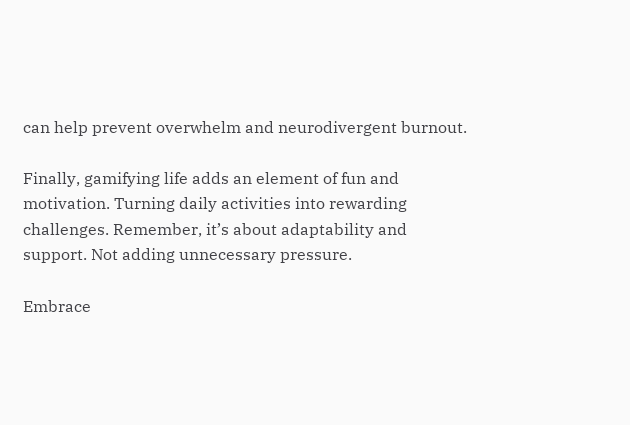can help prevent overwhelm and neurodivergent burnout.

Finally, gamifying life adds an element of fun and motivation. Turning daily activities into rewarding challenges. Remember, it’s about adaptability and support. Not adding unnecessary pressure.

Embrace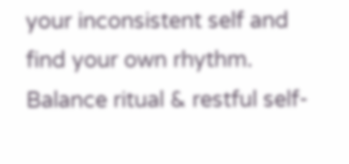your inconsistent self and find your own rhythm. Balance ritual & restful self-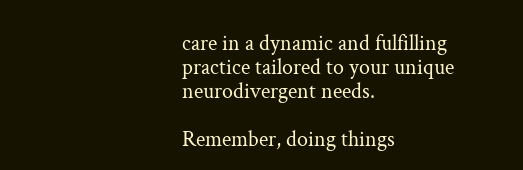care in a dynamic and fulfilling practice tailored to your unique neurodivergent needs.

Remember, doing things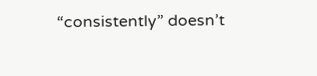“consistently” doesn’t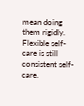mean doing them rigidly. Flexible self-care is still consistent self-care.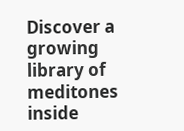Discover a growing library of meditones inside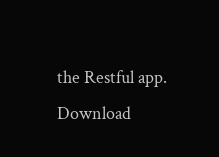the Restful app. Download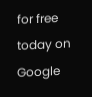for free today on Google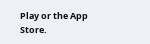Play or the App Store.